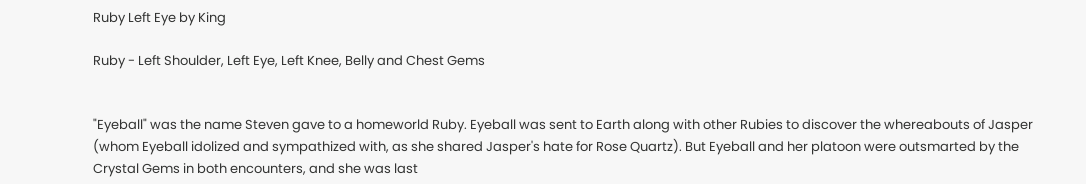Ruby Left Eye by King

Ruby - Left Shoulder, Left Eye, Left Knee, Belly and Chest Gems


"Eyeball" was the name Steven gave to a homeworld Ruby. Eyeball was sent to Earth along with other Rubies to discover the whereabouts of Jasper (whom Eyeball idolized and sympathized with, as she shared Jasper's hate for Rose Quartz). But Eyeball and her platoon were outsmarted by the Crystal Gems in both encounters, and she was last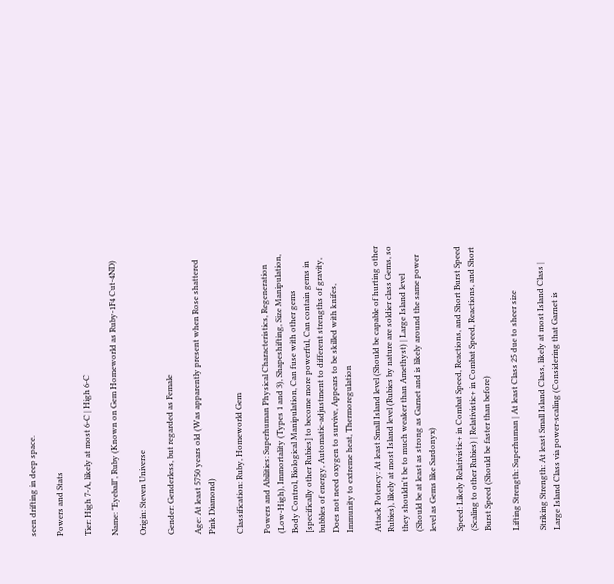seen drifting in deep space.

Powers and Stats

Tier: High 7-A, likely at most 6-C | High 6-C

Name: "Eyeball", Ruby (Known on Gem Homeworld as Ruby-1F4 Cut-4ND)

Origin: Steven Universe

Gender: Genderless, but regarded as Female

Age: At least 5750 years old (Was apparently present when Rose shattered Pink Diamond)

Classification: Ruby, Homeworld Gem

Powers and Abilities: Superhuman Physical Characteristics, Regeneration (Low-High), Immortality (Types 1 and 3), Shapeshifting, Size Manipulation, Body Control, Biological Manipulation, Can fuse with other gems [specifically other Rubies] to become more powerful, Can contain gems in bubbles of energy, Automatic-adjustment to different strengths of gravity, Does not need oxygen to survive, Appears to be skilled with knifes, Immunity to extreme heat, Thermoregulation

Attack Potency: At least Small Island level (Should be capable of hurting other Rubies), likely at most Island level (Rubies by nature are soldier class Gems, so they shouldn't be to much weaker than Amethyst) | Large Island level (Should be at least as strong as Garnet and is likely around the same power level as Gems like Sardonyx)

Speed: Likely Relativistic+ in Combat Speed, Reactions, and Short Burst Speed (Scaling to other Rubies) | Relativistic+ in Combat Speed, Reactions, and Short Burst Speed (Should be faster than before)

Lifting Strength: Superhuman | At least Class 25 due to sheer size

Striking Strength: At least Small Island Class, likely at most Island Class | Large Island Class via power-scaling (Considering that Garnet is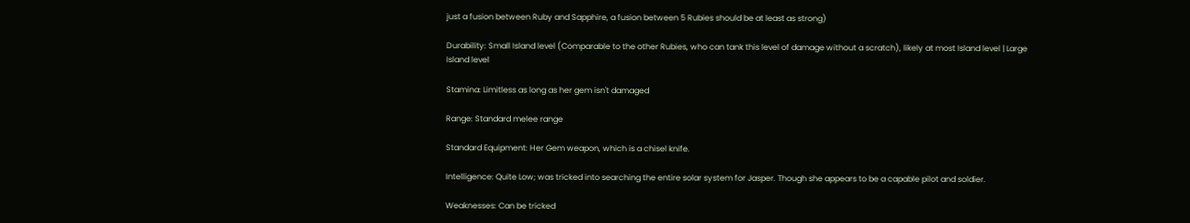just a fusion between Ruby and Sapphire, a fusion between 5 Rubies should be at least as strong)

Durability: Small Island level (Comparable to the other Rubies, who can tank this level of damage without a scratch), likely at most Island level | Large Island level

Stamina: Limitless as long as her gem isn't damaged

Range: Standard melee range

Standard Equipment: Her Gem weapon, which is a chisel knife.

Intelligence: Quite Low; was tricked into searching the entire solar system for Jasper. Though she appears to be a capable pilot and soldier.

Weaknesses: Can be tricked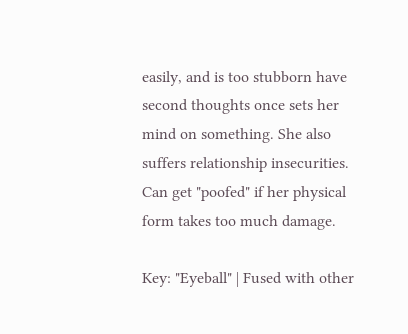easily, and is too stubborn have second thoughts once sets her mind on something. She also suffers relationship insecurities. Can get "poofed" if her physical form takes too much damage.

Key: "Eyeball" | Fused with other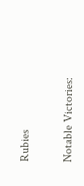Rubies


Notable Victories: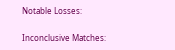Notable Losses:

Inconclusive Matches: